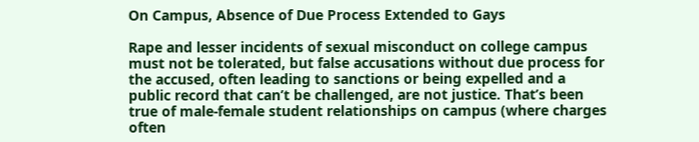On Campus, Absence of Due Process Extended to Gays

Rape and lesser incidents of sexual misconduct on college campus must not be tolerated, but false accusations without due process for the accused, often leading to sanctions or being expelled and a public record that can’t be challenged, are not justice. That’s been true of male-female student relationships on campus (where charges often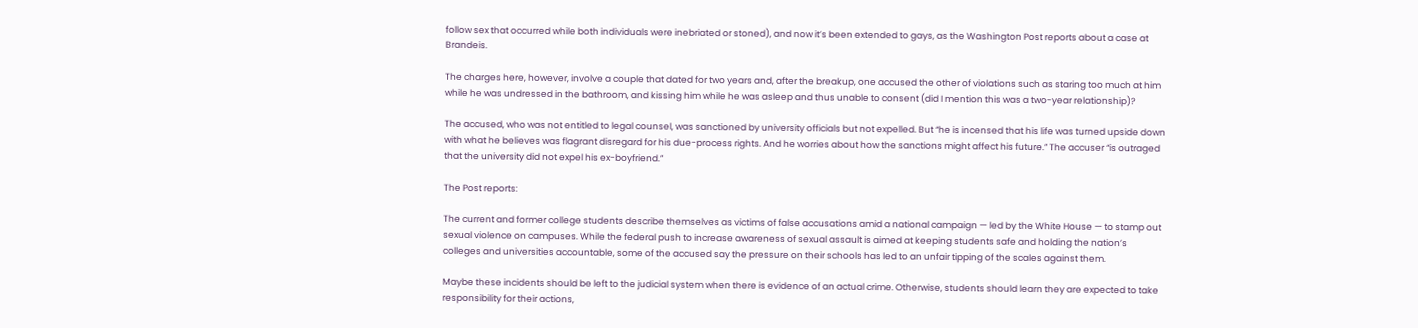follow sex that occurred while both individuals were inebriated or stoned), and now it’s been extended to gays, as the Washington Post reports about a case at Brandeis.

The charges here, however, involve a couple that dated for two years and, after the breakup, one accused the other of violations such as staring too much at him while he was undressed in the bathroom, and kissing him while he was asleep and thus unable to consent (did I mention this was a two-year relationship)?

The accused, who was not entitled to legal counsel, was sanctioned by university officials but not expelled. But “he is incensed that his life was turned upside down with what he believes was flagrant disregard for his due-process rights. And he worries about how the sanctions might affect his future.” The accuser “is outraged that the university did not expel his ex-boyfriend.”

The Post reports:

The current and former college students describe themselves as victims of false accusations amid a national campaign — led by the White House — to stamp out sexual violence on campuses. While the federal push to increase awareness of sexual assault is aimed at keeping students safe and holding the nation’s colleges and universities accountable, some of the accused say the pressure on their schools has led to an unfair tipping of the scales against them.

Maybe these incidents should be left to the judicial system when there is evidence of an actual crime. Otherwise, students should learn they are expected to take responsibility for their actions,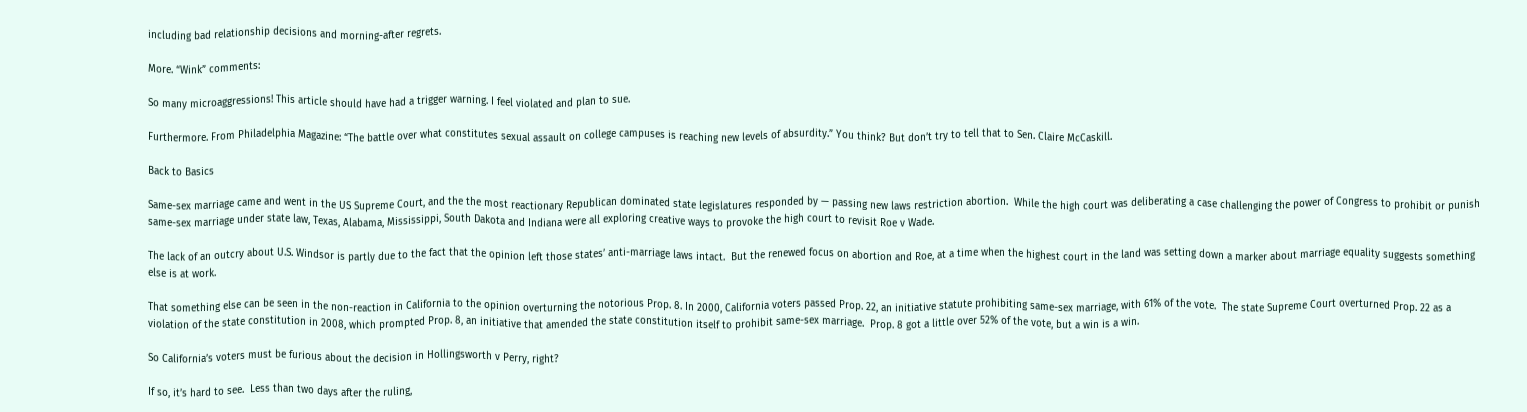including bad relationship decisions and morning-after regrets.

More. “Wink” comments:

So many microaggressions! This article should have had a trigger warning. I feel violated and plan to sue.

Furthermore. From Philadelphia Magazine: “The battle over what constitutes sexual assault on college campuses is reaching new levels of absurdity.” You think? But don’t try to tell that to Sen. Claire McCaskill.

Back to Basics

Same-sex marriage came and went in the US Supreme Court, and the the most reactionary Republican dominated state legislatures responded by — passing new laws restriction abortion.  While the high court was deliberating a case challenging the power of Congress to prohibit or punish same-sex marriage under state law, Texas, Alabama, Mississippi, South Dakota and Indiana were all exploring creative ways to provoke the high court to revisit Roe v Wade.

The lack of an outcry about U.S. Windsor is partly due to the fact that the opinion left those states’ anti-marriage laws intact.  But the renewed focus on abortion and Roe, at a time when the highest court in the land was setting down a marker about marriage equality suggests something else is at work.

That something else can be seen in the non-reaction in California to the opinion overturning the notorious Prop. 8. In 2000, California voters passed Prop. 22, an initiative statute prohibiting same-sex marriage, with 61% of the vote.  The state Supreme Court overturned Prop. 22 as a violation of the state constitution in 2008, which prompted Prop. 8, an initiative that amended the state constitution itself to prohibit same-sex marriage.  Prop. 8 got a little over 52% of the vote, but a win is a win.

So California’s voters must be furious about the decision in Hollingsworth v Perry, right?

If so, it’s hard to see.  Less than two days after the ruling,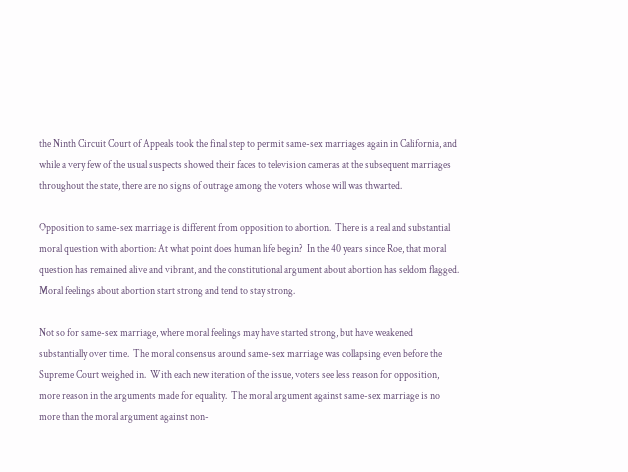the Ninth Circuit Court of Appeals took the final step to permit same-sex marriages again in California, and while a very few of the usual suspects showed their faces to television cameras at the subsequent marriages throughout the state, there are no signs of outrage among the voters whose will was thwarted.

Opposition to same-sex marriage is different from opposition to abortion.  There is a real and substantial moral question with abortion: At what point does human life begin?  In the 40 years since Roe, that moral question has remained alive and vibrant, and the constitutional argument about abortion has seldom flagged.  Moral feelings about abortion start strong and tend to stay strong.

Not so for same-sex marriage, where moral feelings may have started strong, but have weakened substantially over time.  The moral consensus around same-sex marriage was collapsing even before the Supreme Court weighed in.  With each new iteration of the issue, voters see less reason for opposition, more reason in the arguments made for equality.  The moral argument against same-sex marriage is no more than the moral argument against non-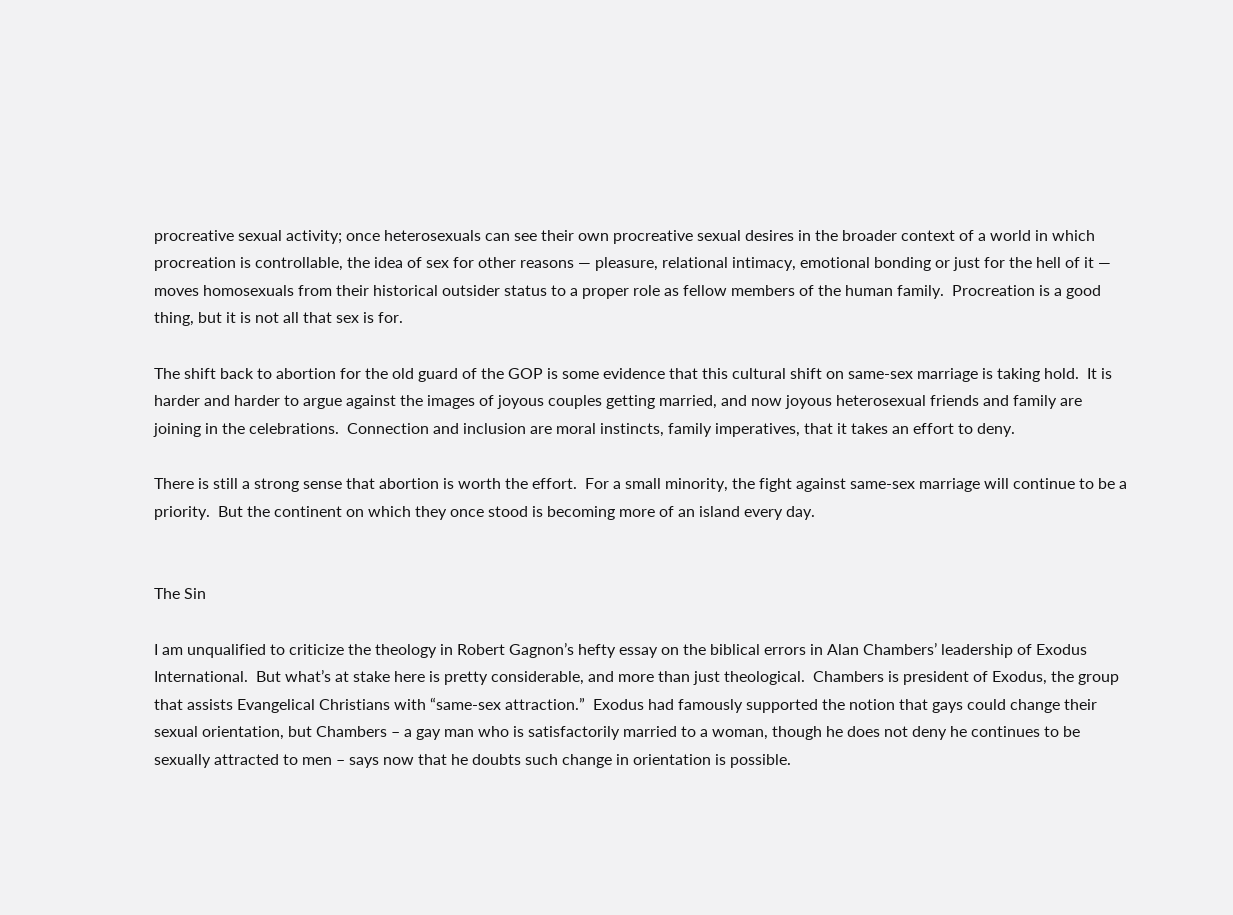procreative sexual activity; once heterosexuals can see their own procreative sexual desires in the broader context of a world in which procreation is controllable, the idea of sex for other reasons — pleasure, relational intimacy, emotional bonding or just for the hell of it — moves homosexuals from their historical outsider status to a proper role as fellow members of the human family.  Procreation is a good thing, but it is not all that sex is for.

The shift back to abortion for the old guard of the GOP is some evidence that this cultural shift on same-sex marriage is taking hold.  It is harder and harder to argue against the images of joyous couples getting married, and now joyous heterosexual friends and family are joining in the celebrations.  Connection and inclusion are moral instincts, family imperatives, that it takes an effort to deny.

There is still a strong sense that abortion is worth the effort.  For a small minority, the fight against same-sex marriage will continue to be a priority.  But the continent on which they once stood is becoming more of an island every day.


The Sin

I am unqualified to criticize the theology in Robert Gagnon’s hefty essay on the biblical errors in Alan Chambers’ leadership of Exodus International.  But what’s at stake here is pretty considerable, and more than just theological.  Chambers is president of Exodus, the group that assists Evangelical Christians with “same-sex attraction.”  Exodus had famously supported the notion that gays could change their sexual orientation, but Chambers – a gay man who is satisfactorily married to a woman, though he does not deny he continues to be sexually attracted to men – says now that he doubts such change in orientation is possible.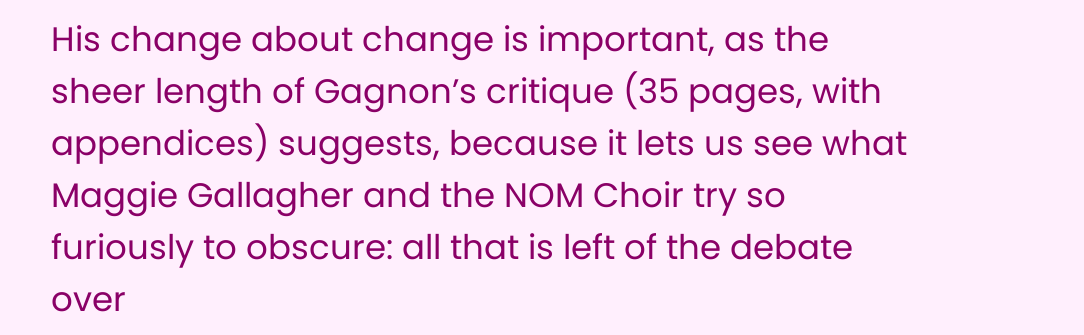His change about change is important, as the sheer length of Gagnon’s critique (35 pages, with appendices) suggests, because it lets us see what Maggie Gallagher and the NOM Choir try so furiously to obscure: all that is left of the debate over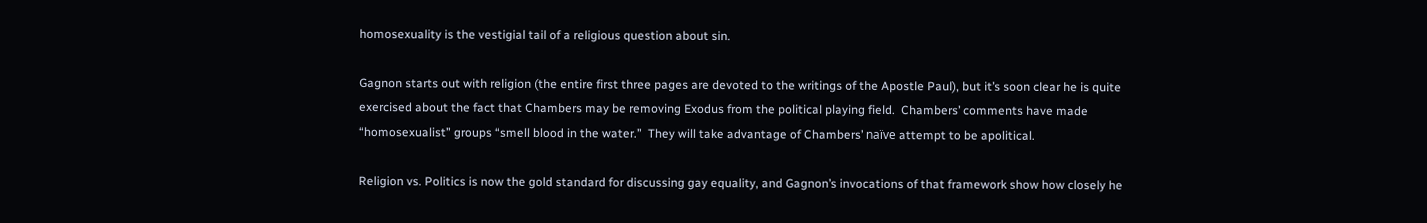homosexuality is the vestigial tail of a religious question about sin.

Gagnon starts out with religion (the entire first three pages are devoted to the writings of the Apostle Paul), but it’s soon clear he is quite exercised about the fact that Chambers may be removing Exodus from the political playing field.  Chambers’ comments have made “homosexualist” groups “smell blood in the water.”  They will take advantage of Chambers’ naïve attempt to be apolitical.

Religion vs. Politics is now the gold standard for discussing gay equality, and Gagnon’s invocations of that framework show how closely he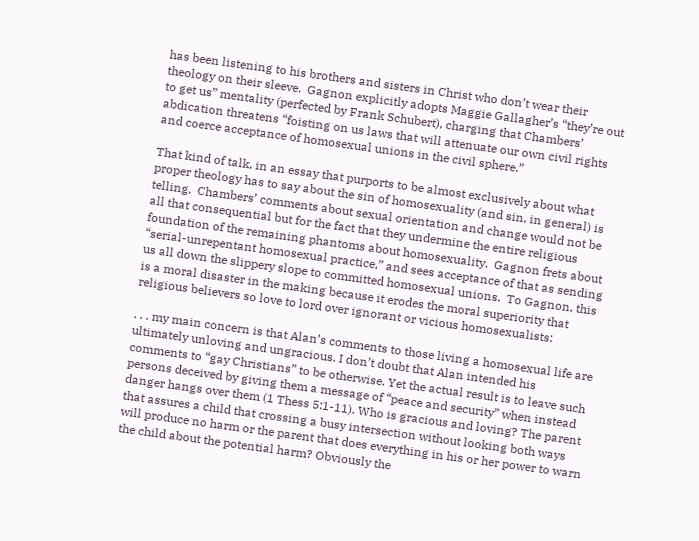has been listening to his brothers and sisters in Christ who don’t wear their theology on their sleeve.  Gagnon explicitly adopts Maggie Gallagher’s “they’re out to get us” mentality (perfected by Frank Schubert), charging that Chambers’ abdication threatens “foisting on us laws that will attenuate our own civil rights and coerce acceptance of homosexual unions in the civil sphere.”

That kind of talk, in an essay that purports to be almost exclusively about what proper theology has to say about the sin of homosexuality (and sin, in general) is telling.  Chambers’ comments about sexual orientation and change would not be all that consequential but for the fact that they undermine the entire religious foundation of the remaining phantoms about homosexuality.  Gagnon frets about “serial-unrepentant homosexual practice,” and sees acceptance of that as sending us all down the slippery slope to committed homosexual unions.  To Gagnon, this is a moral disaster in the making because it erodes the moral superiority that religious believers so love to lord over ignorant or vicious homosexualists:

. . . my main concern is that Alan’s comments to those living a homosexual life are ultimately unloving and ungracious. I don’t doubt that Alan intended his comments to “gay Christians” to be otherwise. Yet the actual result is to leave such persons deceived by giving them a message of “peace and security” when instead danger hangs over them (1 Thess 5:1-11). Who is gracious and loving? The parent that assures a child that crossing a busy intersection without looking both ways will produce no harm or the parent that does everything in his or her power to warn the child about the potential harm? Obviously the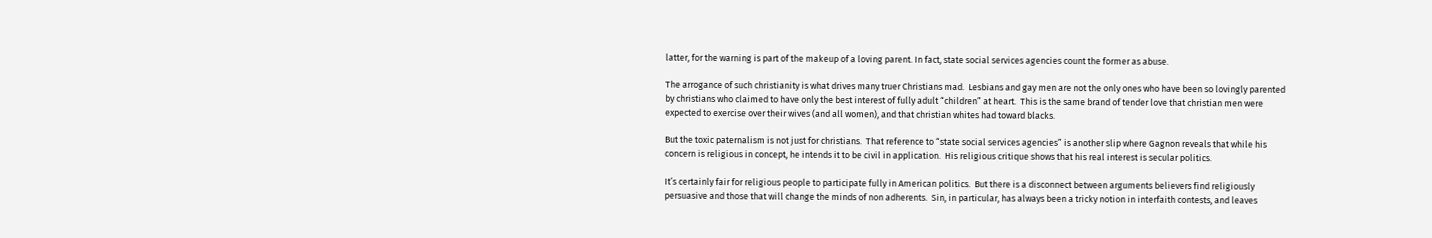latter, for the warning is part of the makeup of a loving parent. In fact, state social services agencies count the former as abuse.

The arrogance of such christianity is what drives many truer Christians mad.  Lesbians and gay men are not the only ones who have been so lovingly parented by christians who claimed to have only the best interest of fully adult “children” at heart.  This is the same brand of tender love that christian men were expected to exercise over their wives (and all women), and that christian whites had toward blacks.

But the toxic paternalism is not just for christians.  That reference to “state social services agencies” is another slip where Gagnon reveals that while his concern is religious in concept, he intends it to be civil in application.  His religious critique shows that his real interest is secular politics.

It’s certainly fair for religious people to participate fully in American politics.  But there is a disconnect between arguments believers find religiously persuasive and those that will change the minds of non adherents.  Sin, in particular, has always been a tricky notion in interfaith contests, and leaves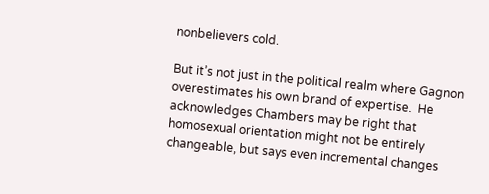nonbelievers cold.

But it’s not just in the political realm where Gagnon overestimates his own brand of expertise.  He acknowledges Chambers may be right that homosexual orientation might not be entirely changeable, but says even incremental changes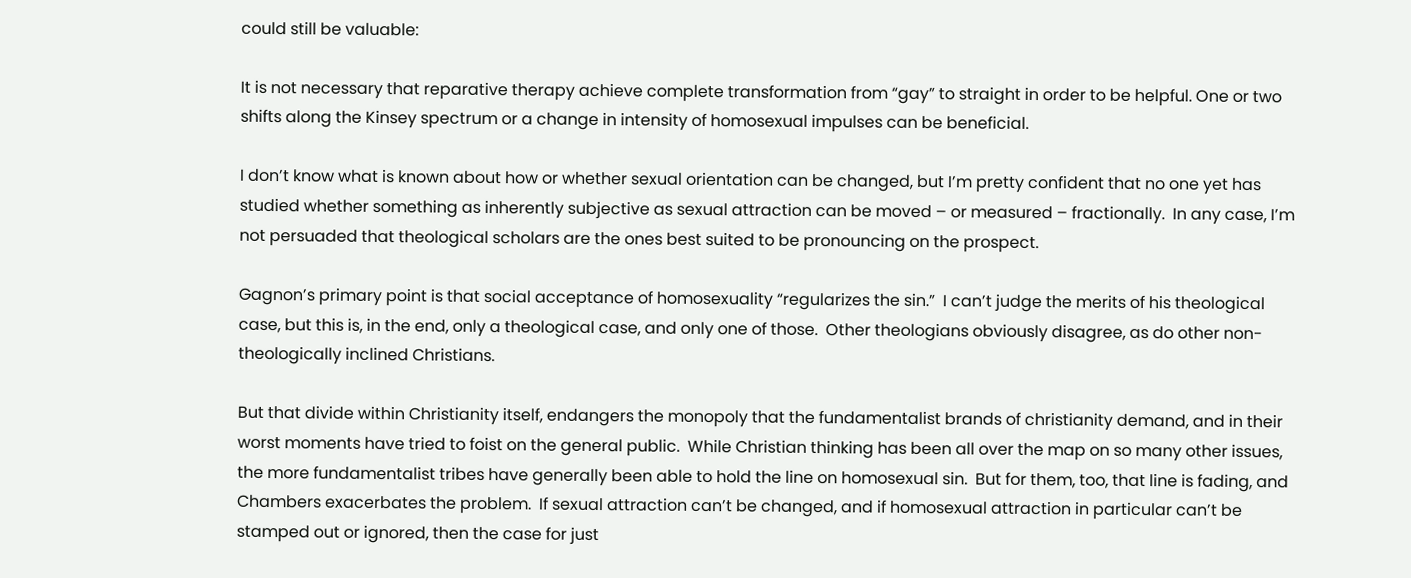could still be valuable:

It is not necessary that reparative therapy achieve complete transformation from “gay” to straight in order to be helpful. One or two shifts along the Kinsey spectrum or a change in intensity of homosexual impulses can be beneficial.

I don’t know what is known about how or whether sexual orientation can be changed, but I’m pretty confident that no one yet has studied whether something as inherently subjective as sexual attraction can be moved – or measured – fractionally.  In any case, I’m not persuaded that theological scholars are the ones best suited to be pronouncing on the prospect.

Gagnon’s primary point is that social acceptance of homosexuality “regularizes the sin.”  I can’t judge the merits of his theological case, but this is, in the end, only a theological case, and only one of those.  Other theologians obviously disagree, as do other non-theologically inclined Christians.

But that divide within Christianity itself, endangers the monopoly that the fundamentalist brands of christianity demand, and in their worst moments have tried to foist on the general public.  While Christian thinking has been all over the map on so many other issues, the more fundamentalist tribes have generally been able to hold the line on homosexual sin.  But for them, too, that line is fading, and Chambers exacerbates the problem.  If sexual attraction can’t be changed, and if homosexual attraction in particular can’t be stamped out or ignored, then the case for just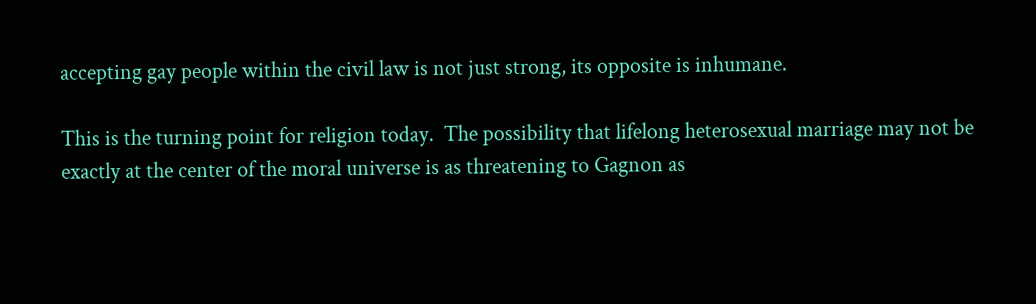accepting gay people within the civil law is not just strong, its opposite is inhumane.

This is the turning point for religion today.  The possibility that lifelong heterosexual marriage may not be exactly at the center of the moral universe is as threatening to Gagnon as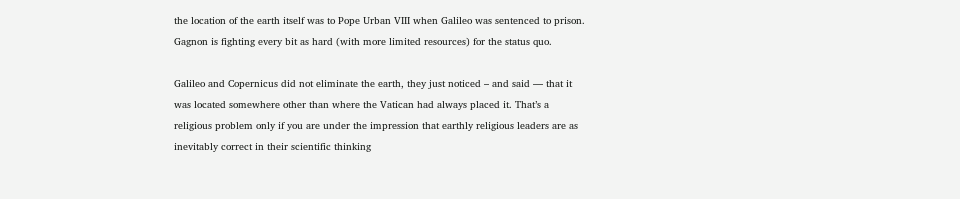the location of the earth itself was to Pope Urban VIII when Galileo was sentenced to prison.  Gagnon is fighting every bit as hard (with more limited resources) for the status quo.

Galileo and Copernicus did not eliminate the earth, they just noticed – and said — that it was located somewhere other than where the Vatican had always placed it. That’s a religious problem only if you are under the impression that earthly religious leaders are as inevitably correct in their scientific thinking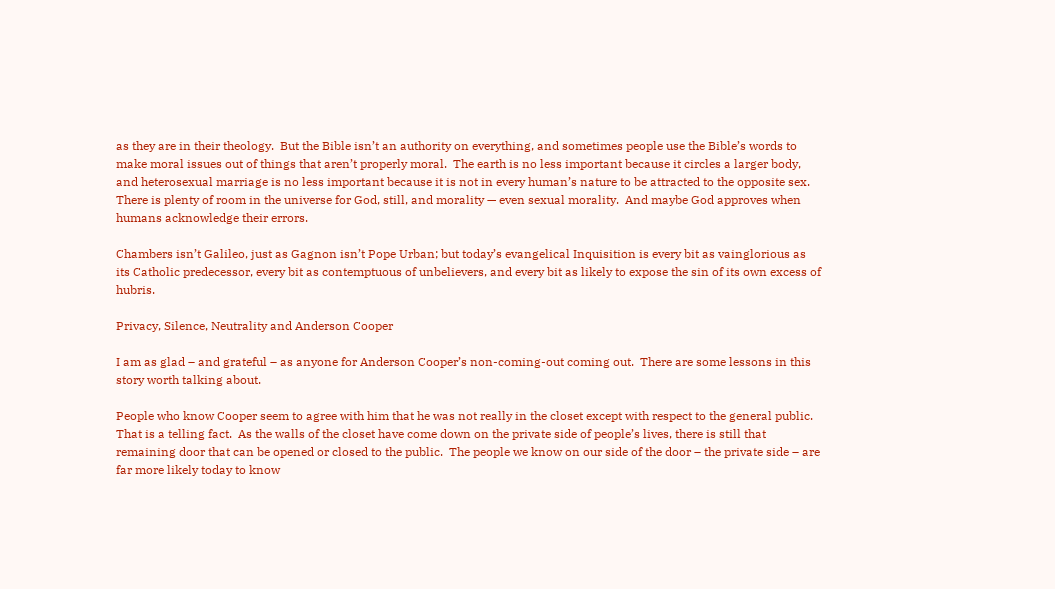as they are in their theology.  But the Bible isn’t an authority on everything, and sometimes people use the Bible’s words to make moral issues out of things that aren’t properly moral.  The earth is no less important because it circles a larger body, and heterosexual marriage is no less important because it is not in every human’s nature to be attracted to the opposite sex.  There is plenty of room in the universe for God, still, and morality — even sexual morality.  And maybe God approves when humans acknowledge their errors.

Chambers isn’t Galileo, just as Gagnon isn’t Pope Urban; but today’s evangelical Inquisition is every bit as vainglorious as its Catholic predecessor, every bit as contemptuous of unbelievers, and every bit as likely to expose the sin of its own excess of hubris.

Privacy, Silence, Neutrality and Anderson Cooper

I am as glad – and grateful – as anyone for Anderson Cooper’s non-coming-out coming out.  There are some lessons in this story worth talking about.

People who know Cooper seem to agree with him that he was not really in the closet except with respect to the general public.  That is a telling fact.  As the walls of the closet have come down on the private side of people’s lives, there is still that remaining door that can be opened or closed to the public.  The people we know on our side of the door – the private side – are far more likely today to know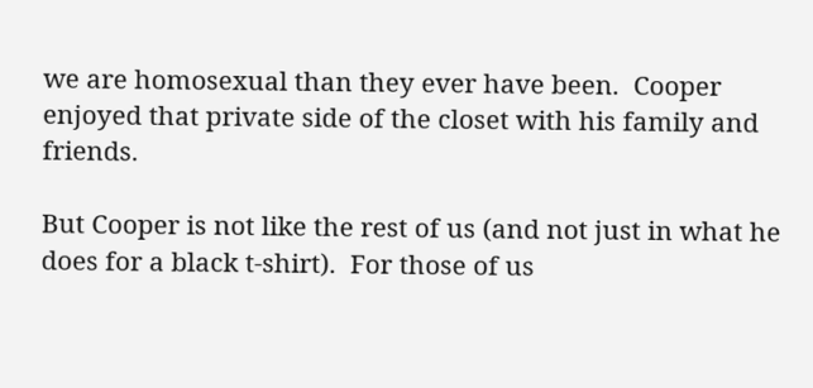we are homosexual than they ever have been.  Cooper enjoyed that private side of the closet with his family and friends.

But Cooper is not like the rest of us (and not just in what he does for a black t-shirt).  For those of us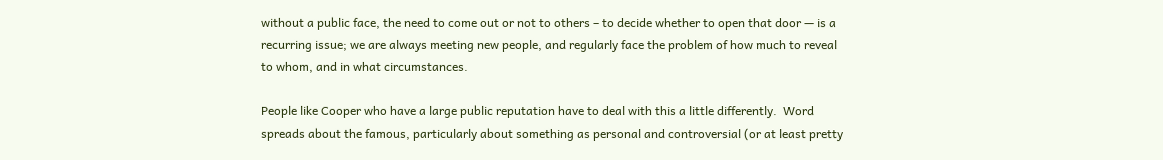without a public face, the need to come out or not to others – to decide whether to open that door — is a recurring issue; we are always meeting new people, and regularly face the problem of how much to reveal to whom, and in what circumstances.

People like Cooper who have a large public reputation have to deal with this a little differently.  Word spreads about the famous, particularly about something as personal and controversial (or at least pretty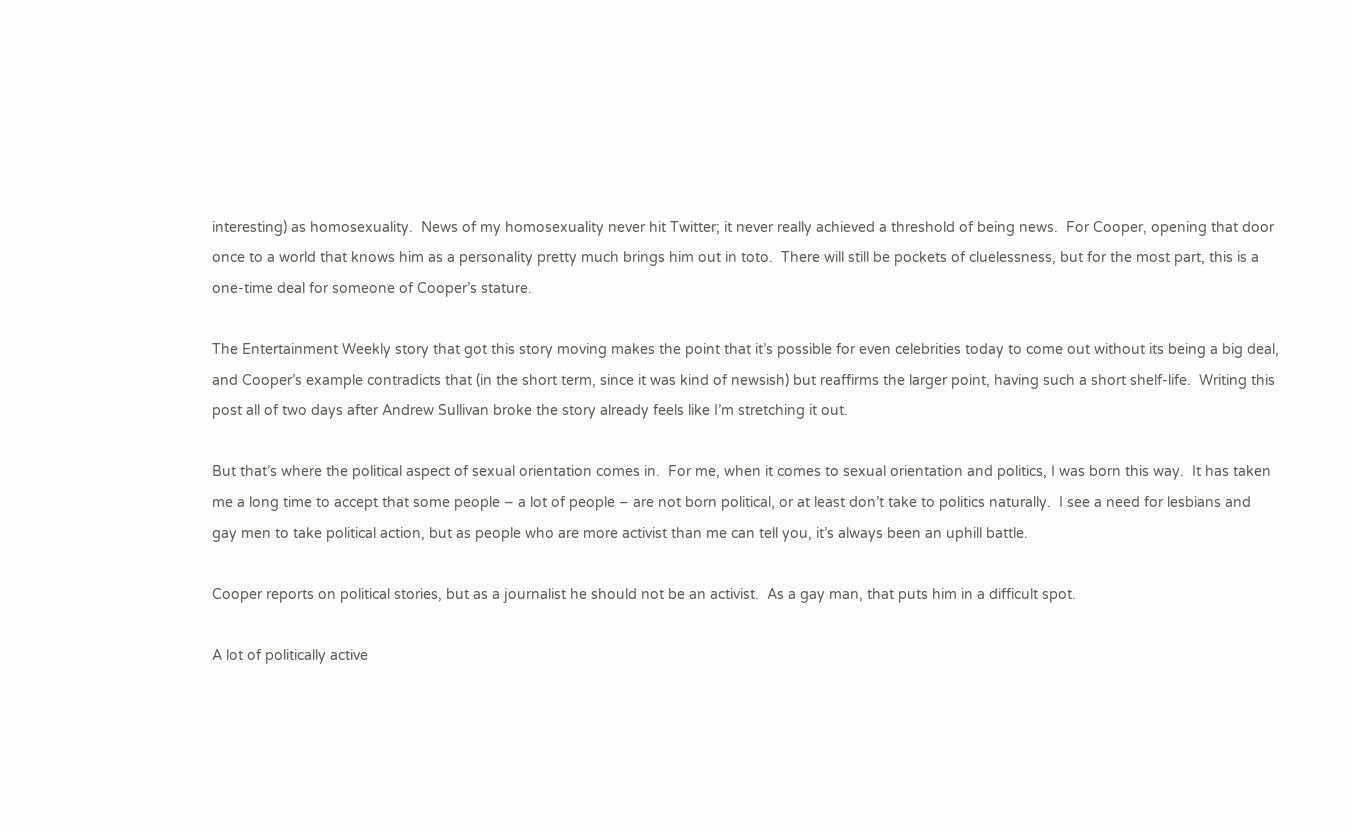interesting) as homosexuality.  News of my homosexuality never hit Twitter; it never really achieved a threshold of being news.  For Cooper, opening that door once to a world that knows him as a personality pretty much brings him out in toto.  There will still be pockets of cluelessness, but for the most part, this is a one-time deal for someone of Cooper’s stature.

The Entertainment Weekly story that got this story moving makes the point that it’s possible for even celebrities today to come out without its being a big deal, and Cooper’s example contradicts that (in the short term, since it was kind of newsish) but reaffirms the larger point, having such a short shelf-life.  Writing this post all of two days after Andrew Sullivan broke the story already feels like I’m stretching it out.

But that’s where the political aspect of sexual orientation comes in.  For me, when it comes to sexual orientation and politics, I was born this way.  It has taken me a long time to accept that some people – a lot of people – are not born political, or at least don’t take to politics naturally.  I see a need for lesbians and gay men to take political action, but as people who are more activist than me can tell you, it’s always been an uphill battle.

Cooper reports on political stories, but as a journalist he should not be an activist.  As a gay man, that puts him in a difficult spot.

A lot of politically active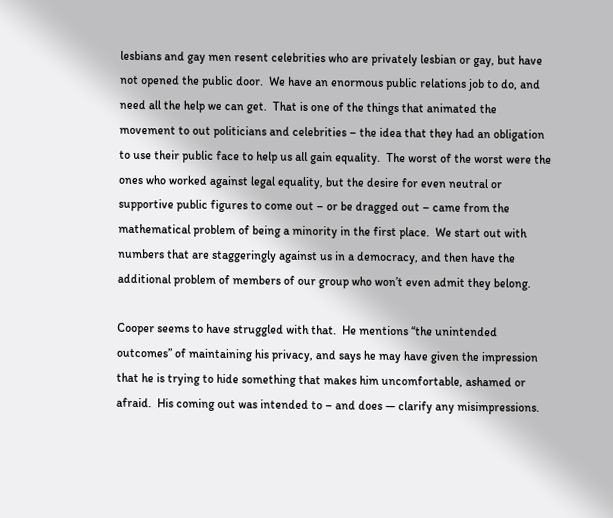lesbians and gay men resent celebrities who are privately lesbian or gay, but have not opened the public door.  We have an enormous public relations job to do, and need all the help we can get.  That is one of the things that animated the movement to out politicians and celebrities – the idea that they had an obligation to use their public face to help us all gain equality.  The worst of the worst were the ones who worked against legal equality, but the desire for even neutral or supportive public figures to come out – or be dragged out – came from the mathematical problem of being a minority in the first place.  We start out with numbers that are staggeringly against us in a democracy, and then have the additional problem of members of our group who won’t even admit they belong.

Cooper seems to have struggled with that.  He mentions “the unintended outcomes” of maintaining his privacy, and says he may have given the impression that he is trying to hide something that makes him uncomfortable, ashamed or afraid.  His coming out was intended to – and does — clarify any misimpressions.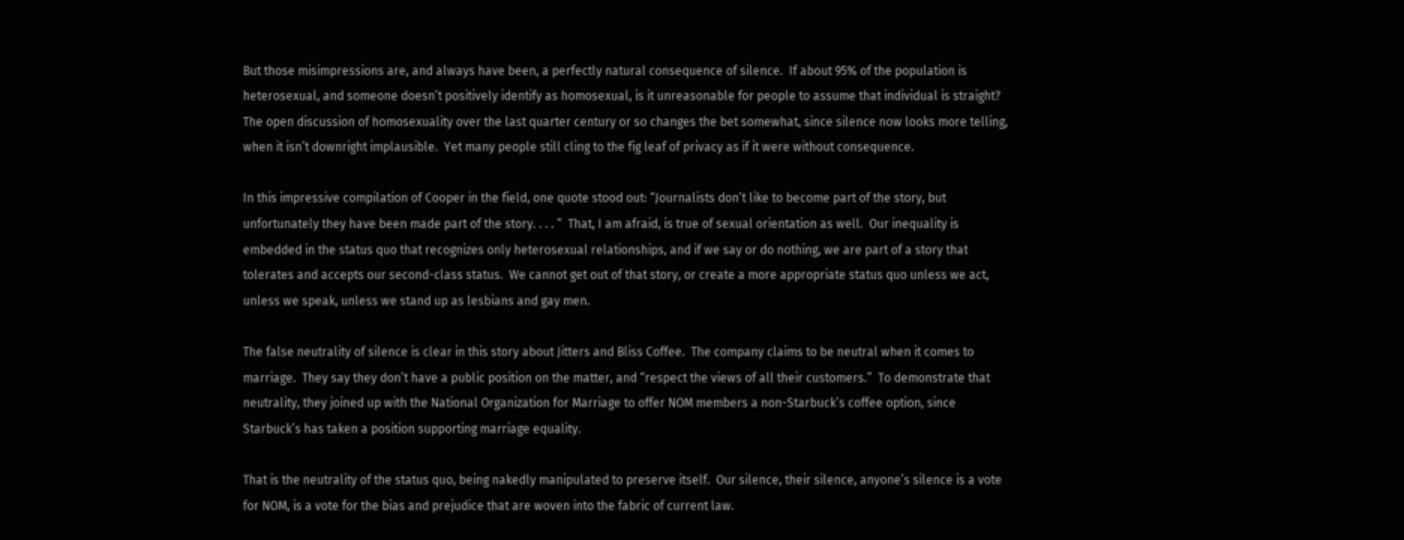But those misimpressions are, and always have been, a perfectly natural consequence of silence.  If about 95% of the population is heterosexual, and someone doesn’t positively identify as homosexual, is it unreasonable for people to assume that individual is straight?  The open discussion of homosexuality over the last quarter century or so changes the bet somewhat, since silence now looks more telling, when it isn’t downright implausible.  Yet many people still cling to the fig leaf of privacy as if it were without consequence.

In this impressive compilation of Cooper in the field, one quote stood out: “Journalists don’t like to become part of the story, but unfortunately they have been made part of the story. . . . “  That, I am afraid, is true of sexual orientation as well.  Our inequality is embedded in the status quo that recognizes only heterosexual relationships, and if we say or do nothing, we are part of a story that tolerates and accepts our second-class status.  We cannot get out of that story, or create a more appropriate status quo unless we act, unless we speak, unless we stand up as lesbians and gay men.

The false neutrality of silence is clear in this story about Jitters and Bliss Coffee.  The company claims to be neutral when it comes to marriage.  They say they don’t have a public position on the matter, and “respect the views of all their customers.”  To demonstrate that neutrality, they joined up with the National Organization for Marriage to offer NOM members a non-Starbuck’s coffee option, since Starbuck’s has taken a position supporting marriage equality.

That is the neutrality of the status quo, being nakedly manipulated to preserve itself.  Our silence, their silence, anyone’s silence is a vote for NOM, is a vote for the bias and prejudice that are woven into the fabric of current law.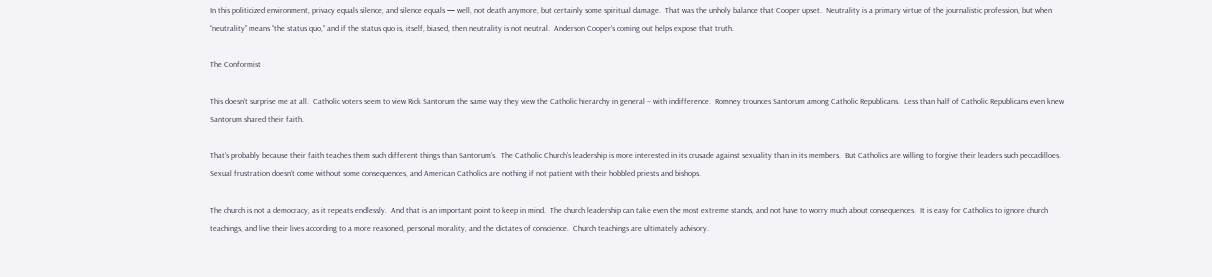In this politicized environment, privacy equals silence, and silence equals — well, not death anymore, but certainly some spiritual damage.  That was the unholy balance that Cooper upset.  Neutrality is a primary virtue of the journalistic profession, but when “neutrality” means “the status quo,” and if the status quo is, itself, biased, then neutrality is not neutral.  Anderson Cooper’s coming out helps expose that truth.

The Conformist

This doesn’t surprise me at all.  Catholic voters seem to view Rick Santorum the same way they view the Catholic hierarchy in general – with indifference.  Romney trounces Santorum among Catholic Republicans.  Less than half of Catholic Republicans even knew Santorum shared their faith.

That’s probably because their faith teaches them such different things than Santorum’s.  The Catholic Church’s leadership is more interested in its crusade against sexuality than in its members.  But Catholics are willing to forgive their leaders such peccadilloes.  Sexual frustration doesn’t come without some consequences, and American Catholics are nothing if not patient with their hobbled priests and bishops.

The church is not a democracy, as it repeats endlessly.  And that is an important point to keep in mind.  The church leadership can take even the most extreme stands, and not have to worry much about consequences.  It is easy for Catholics to ignore church teachings, and live their lives according to a more reasoned, personal morality, and the dictates of conscience.  Church teachings are ultimately advisory.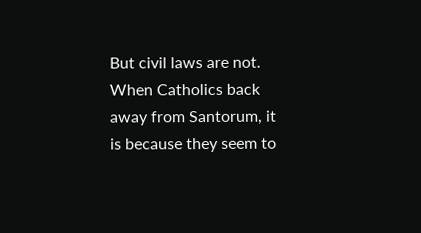But civil laws are not.  When Catholics back away from Santorum, it is because they seem to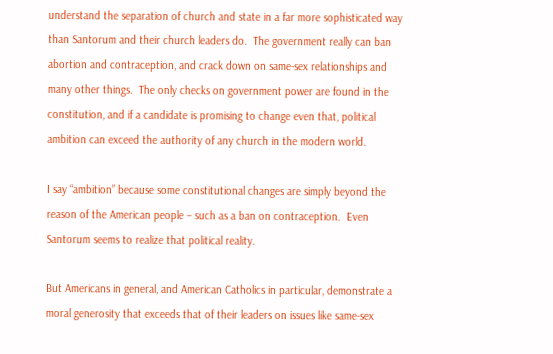understand the separation of church and state in a far more sophisticated way than Santorum and their church leaders do.  The government really can ban abortion and contraception, and crack down on same-sex relationships and many other things.  The only checks on government power are found in the constitution, and if a candidate is promising to change even that, political ambition can exceed the authority of any church in the modern world.

I say “ambition” because some constitutional changes are simply beyond the reason of the American people – such as a ban on contraception.  Even Santorum seems to realize that political reality.

But Americans in general, and American Catholics in particular, demonstrate a moral generosity that exceeds that of their leaders on issues like same-sex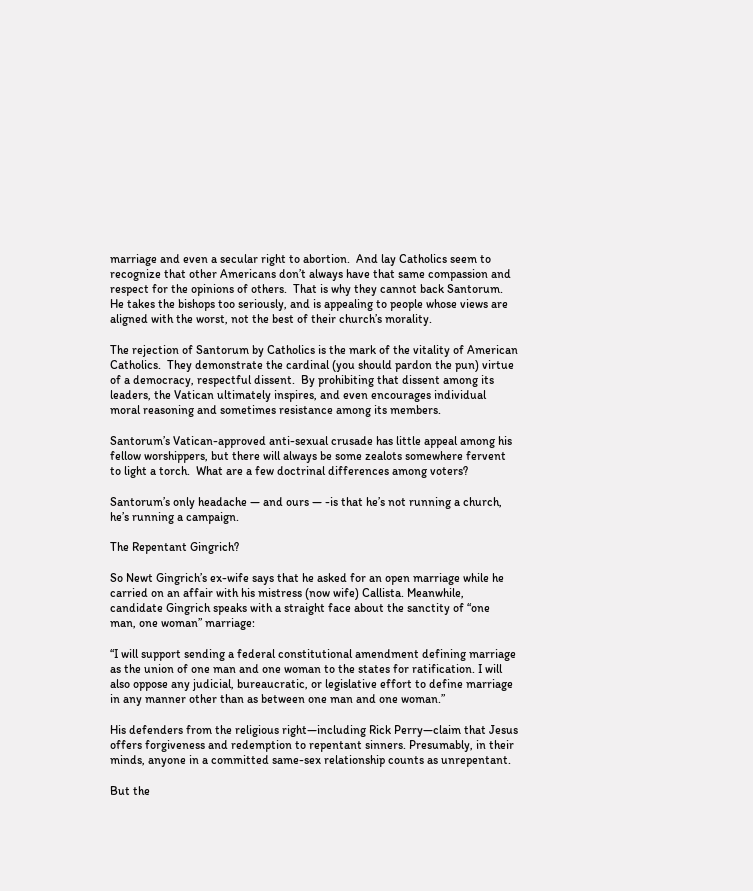marriage and even a secular right to abortion.  And lay Catholics seem to recognize that other Americans don’t always have that same compassion and respect for the opinions of others.  That is why they cannot back Santorum.  He takes the bishops too seriously, and is appealing to people whose views are aligned with the worst, not the best of their church’s morality.

The rejection of Santorum by Catholics is the mark of the vitality of American Catholics.  They demonstrate the cardinal (you should pardon the pun) virtue of a democracy, respectful dissent.  By prohibiting that dissent among its leaders, the Vatican ultimately inspires, and even encourages individual moral reasoning and sometimes resistance among its members.

Santorum’s Vatican-approved anti-sexual crusade has little appeal among his fellow worshippers, but there will always be some zealots somewhere fervent to light a torch.  What are a few doctrinal differences among voters?

Santorum’s only headache — and ours — -is that he’s not running a church, he’s running a campaign.

The Repentant Gingrich?

So Newt Gingrich’s ex-wife says that he asked for an open marriage while he carried on an affair with his mistress (now wife) Callista. Meanwhile, candidate Gingrich speaks with a straight face about the sanctity of “one man, one woman” marriage:

“I will support sending a federal constitutional amendment defining marriage as the union of one man and one woman to the states for ratification. I will also oppose any judicial, bureaucratic, or legislative effort to define marriage in any manner other than as between one man and one woman.”

His defenders from the religious right—including Rick Perry—claim that Jesus offers forgiveness and redemption to repentant sinners. Presumably, in their minds, anyone in a committed same-sex relationship counts as unrepentant.

But the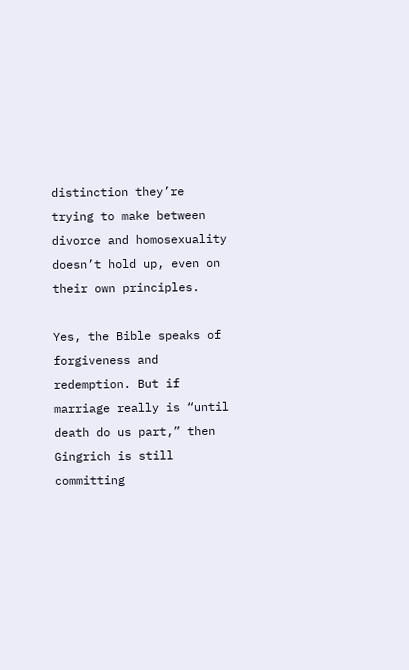distinction they’re trying to make between divorce and homosexuality doesn’t hold up, even on their own principles.

Yes, the Bible speaks of forgiveness and redemption. But if marriage really is “until death do us part,” then Gingrich is still committing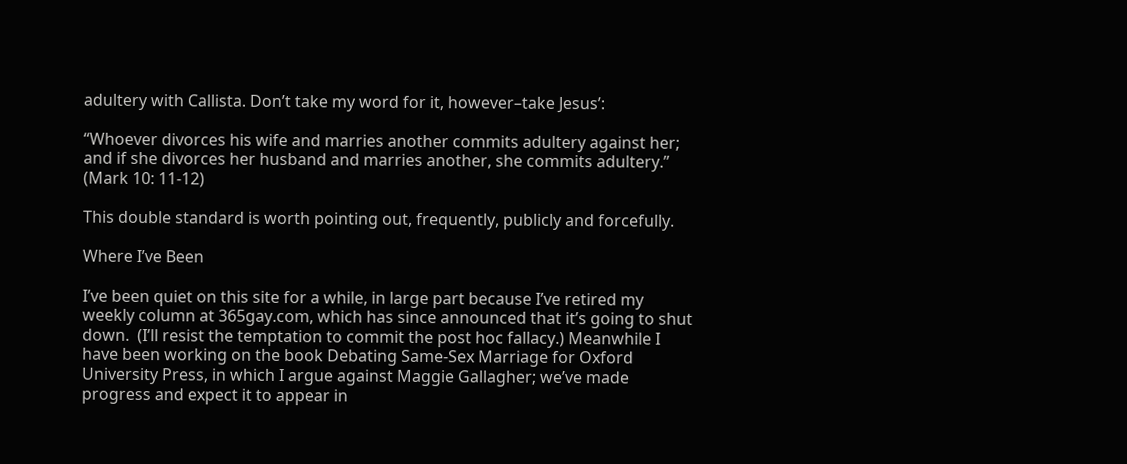adultery with Callista. Don’t take my word for it, however–take Jesus’:

“Whoever divorces his wife and marries another commits adultery against her; and if she divorces her husband and marries another, she commits adultery.” (Mark 10: 11-12)

This double standard is worth pointing out, frequently, publicly and forcefully.

Where I’ve Been

I’ve been quiet on this site for a while, in large part because I’ve retired my weekly column at 365gay.com, which has since announced that it’s going to shut down.  (I’ll resist the temptation to commit the post hoc fallacy.) Meanwhile I have been working on the book Debating Same-Sex Marriage for Oxford University Press, in which I argue against Maggie Gallagher; we’ve made progress and expect it to appear in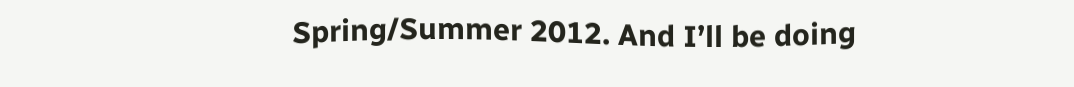Spring/Summer 2012. And I’ll be doing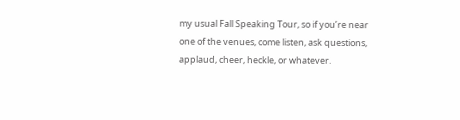my usual Fall Speaking Tour, so if you’re near one of the venues, come listen, ask questions, applaud, cheer, heckle, or whatever.